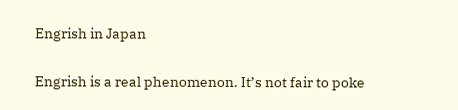Engrish in Japan

Engrish is a real phenomenon. It’s not fair to poke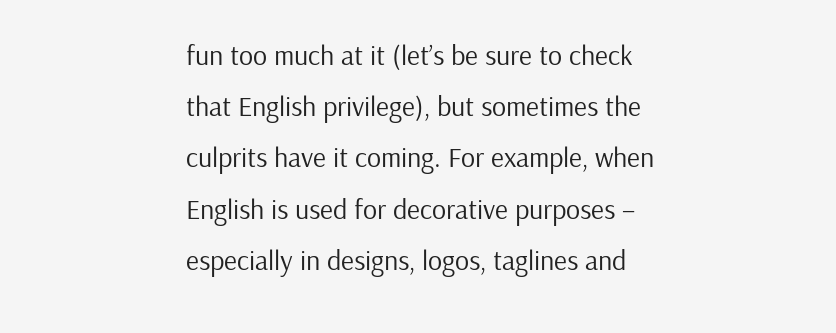fun too much at it (let’s be sure to check that English privilege), but sometimes the culprits have it coming. For example, when English is used for decorative purposes – especially in designs, logos, taglines and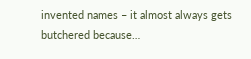invented names – it almost always gets butchered because…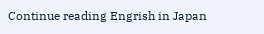Continue reading Engrish in Japan